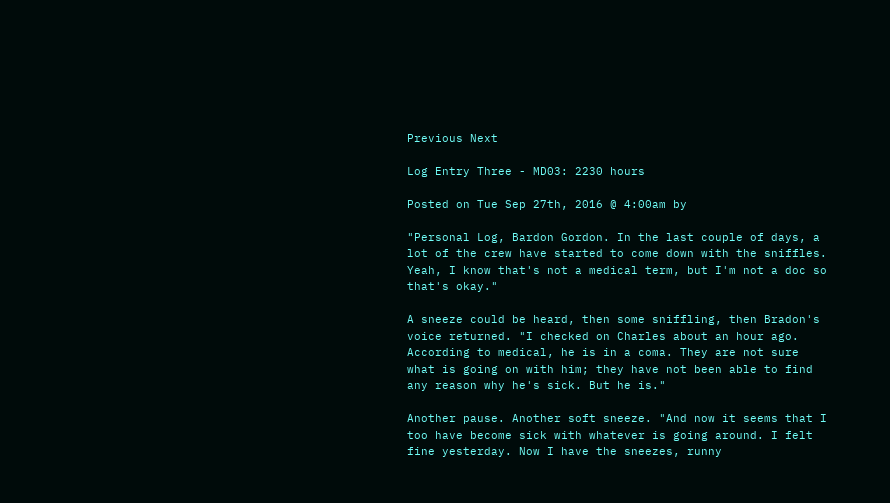Previous Next

Log Entry Three - MD03: 2230 hours

Posted on Tue Sep 27th, 2016 @ 4:00am by

"Personal Log, Bardon Gordon. In the last couple of days, a lot of the crew have started to come down with the sniffles. Yeah, I know that's not a medical term, but I'm not a doc so that's okay."

A sneeze could be heard, then some sniffling, then Bradon's voice returned. "I checked on Charles about an hour ago. According to medical, he is in a coma. They are not sure what is going on with him; they have not been able to find any reason why he's sick. But he is."

Another pause. Another soft sneeze. "And now it seems that I too have become sick with whatever is going around. I felt fine yesterday. Now I have the sneezes, runny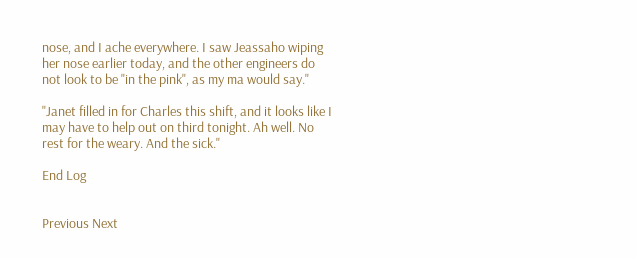nose, and I ache everywhere. I saw Jeassaho wiping her nose earlier today, and the other engineers do not look to be "in the pink", as my ma would say."

"Janet filled in for Charles this shift, and it looks like I may have to help out on third tonight. Ah well. No rest for the weary. And the sick."

End Log


Previous Next